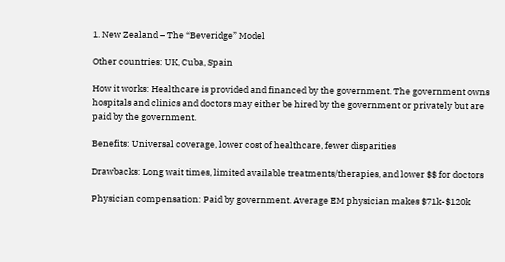1. New Zealand – The “Beveridge” Model

Other countries: UK, Cuba, Spain

How it works: Healthcare is provided and financed by the government. The government owns hospitals and clinics and doctors may either be hired by the government or privately but are paid by the government.

Benefits: Universal coverage, lower cost of healthcare, fewer disparities

Drawbacks: Long wait times, limited available treatments/therapies, and lower $$ for doctors

Physician compensation: Paid by government. Average EM physician makes $71k-$120k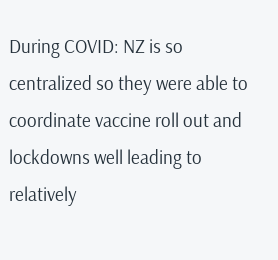During COVID: NZ is so centralized so they were able to coordinate vaccine roll out and lockdowns well leading to relatively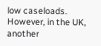low caseloads. However, in the UK, another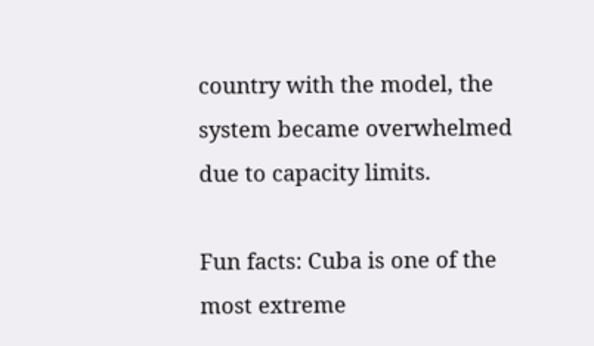country with the model, the system became overwhelmed due to capacity limits.

Fun facts: Cuba is one of the most extreme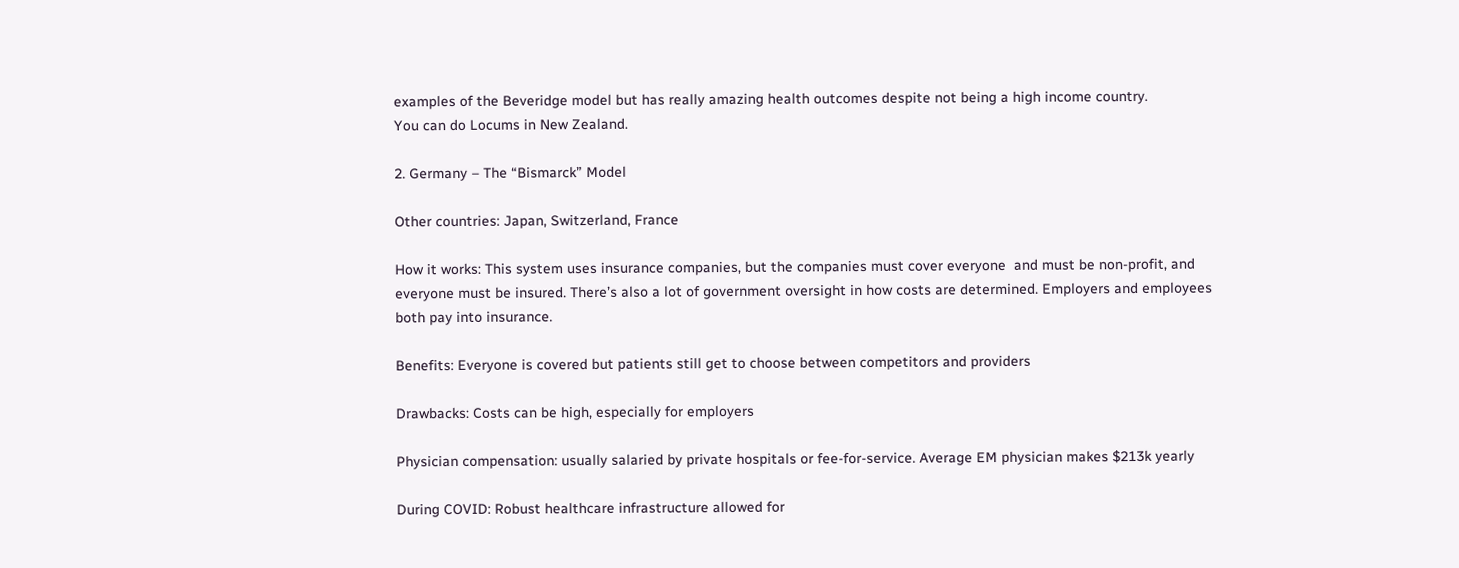examples of the Beveridge model but has really amazing health outcomes despite not being a high income country.
You can do Locums in New Zealand.

2. Germany – The “Bismarck” Model

Other countries: Japan, Switzerland, France

How it works: This system uses insurance companies, but the companies must cover everyone  and must be non-profit, and everyone must be insured. There’s also a lot of government oversight in how costs are determined. Employers and employees both pay into insurance.

Benefits: Everyone is covered but patients still get to choose between competitors and providers

Drawbacks: Costs can be high, especially for employers

Physician compensation: usually salaried by private hospitals or fee-for-service. Average EM physician makes $213k yearly

During COVID: Robust healthcare infrastructure allowed for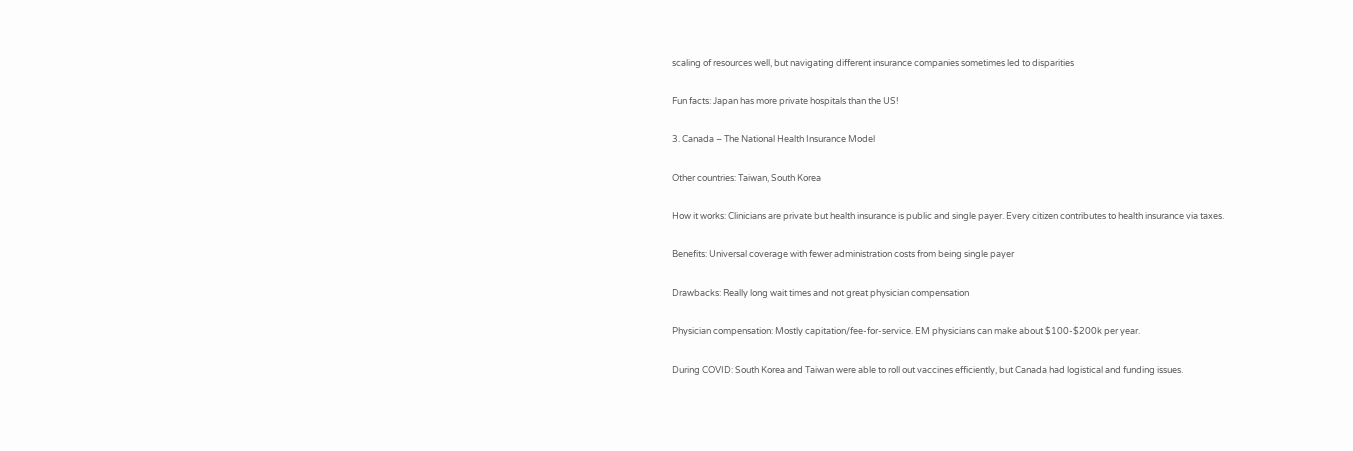scaling of resources well, but navigating different insurance companies sometimes led to disparities

Fun facts: Japan has more private hospitals than the US!

3. Canada – The National Health Insurance Model

Other countries: Taiwan, South Korea

How it works: Clinicians are private but health insurance is public and single payer. Every citizen contributes to health insurance via taxes.

Benefits: Universal coverage with fewer administration costs from being single payer

Drawbacks: Really long wait times and not great physician compensation

Physician compensation: Mostly capitation/fee-for-service. EM physicians can make about $100-$200k per year.

During COVID: South Korea and Taiwan were able to roll out vaccines efficiently, but Canada had logistical and funding issues.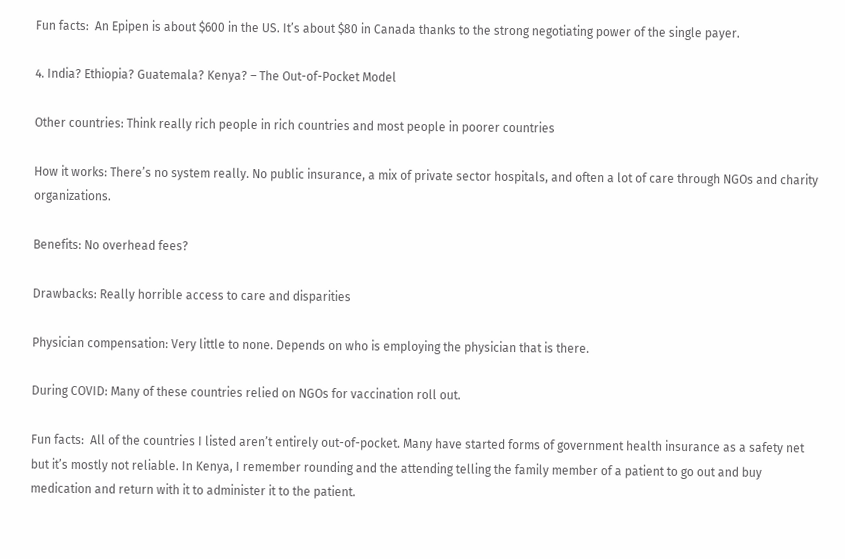Fun facts:  An Epipen is about $600 in the US. It’s about $80 in Canada thanks to the strong negotiating power of the single payer.

4. India? Ethiopia? Guatemala? Kenya? – The Out-of-Pocket Model

Other countries: Think really rich people in rich countries and most people in poorer countries

How it works: There’s no system really. No public insurance, a mix of private sector hospitals, and often a lot of care through NGOs and charity organizations.

Benefits: No overhead fees?

Drawbacks: Really horrible access to care and disparities

Physician compensation: Very little to none. Depends on who is employing the physician that is there.

During COVID: Many of these countries relied on NGOs for vaccination roll out.

Fun facts:  All of the countries I listed aren’t entirely out-of-pocket. Many have started forms of government health insurance as a safety net but it’s mostly not reliable. In Kenya, I remember rounding and the attending telling the family member of a patient to go out and buy medication and return with it to administer it to the patient.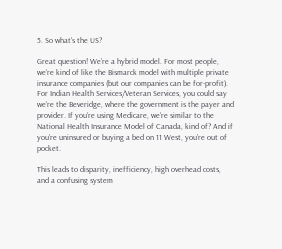5. So what’s the US?

Great question! We’re a hybrid model. For most people, we’re kind of like the Bismarck model with multiple private insurance companies (but our companies can be for-profit). For Indian Health Services/Veteran Services, you could say we’re the Beveridge, where the government is the payer and provider. If you’re using Medicare, we’re similar to the National Health Insurance Model of Canada, kind of? And if you’re uninsured or buying a bed on 11 West, you’re out of pocket.

This leads to disparity, inefficiency, high overhead costs, and a confusing system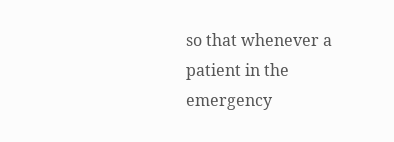so that whenever a patient in the emergency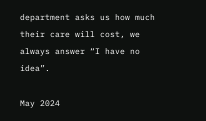department asks us how much their care will cost, we always answer “I have no idea”.

May 2024